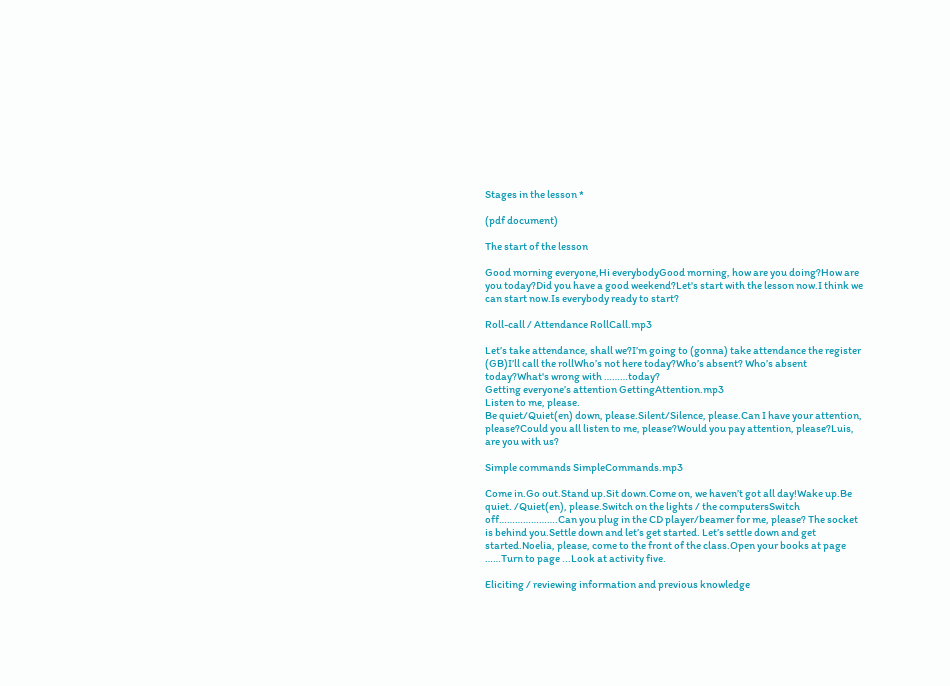Stages in the lesson *

(pdf document)

The start of the lesson

Good morning everyone,Hi everybodyGood morning, how are you doing?How are you today?Did you have a good weekend?Let's start with the lesson now.I think we can start now.Is everybody ready to start?

Roll-call / Attendance RollCall.mp3

Let’s take attendance, shall we?I’m going to (gonna) take attendance the register (GB)I’ll call the rollWho’s not here today?Who’s absent? Who’s absent today?What's wrong with ………today?
Getting everyone’s attention GettingAttention.mp3
Listen to me, please.
Be quiet/Quiet(en) down, please.Silent/Silence, please.Can I have your attention, please?Could you all listen to me, please?Would you pay attention, please?Luis, are you with us?

Simple commands SimpleCommands.mp3

Come in.Go out.Stand up.Sit down.Come on, we haven’t got all day!Wake up.Be quiet. /Quiet(en), please.Switch on the lights / the computersSwitch off………………….Can you plug in the CD player/beamer for me, please? The socket is behind you.Settle down and let’s get started. Let’s settle down and get started.Noelia, please, come to the front of the class.Open your books at page ……Turn to page ...Look at activity five.

Eliciting / reviewing information and previous knowledge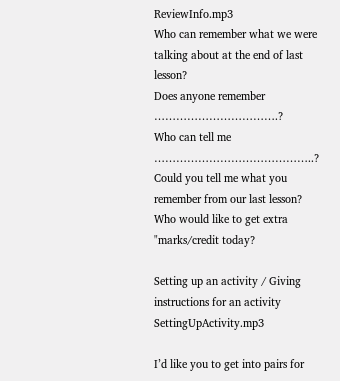ReviewInfo.mp3
Who can remember what we were talking about at the end of last lesson?
Does anyone remember …………………………….?
Who can tell me ……………………………………..?
Could you tell me what you remember from our last lesson?
Who would like to get extra "marks/credit today?

Setting up an activity / Giving instructions for an activity SettingUpActivity.mp3

I’d like you to get into pairs for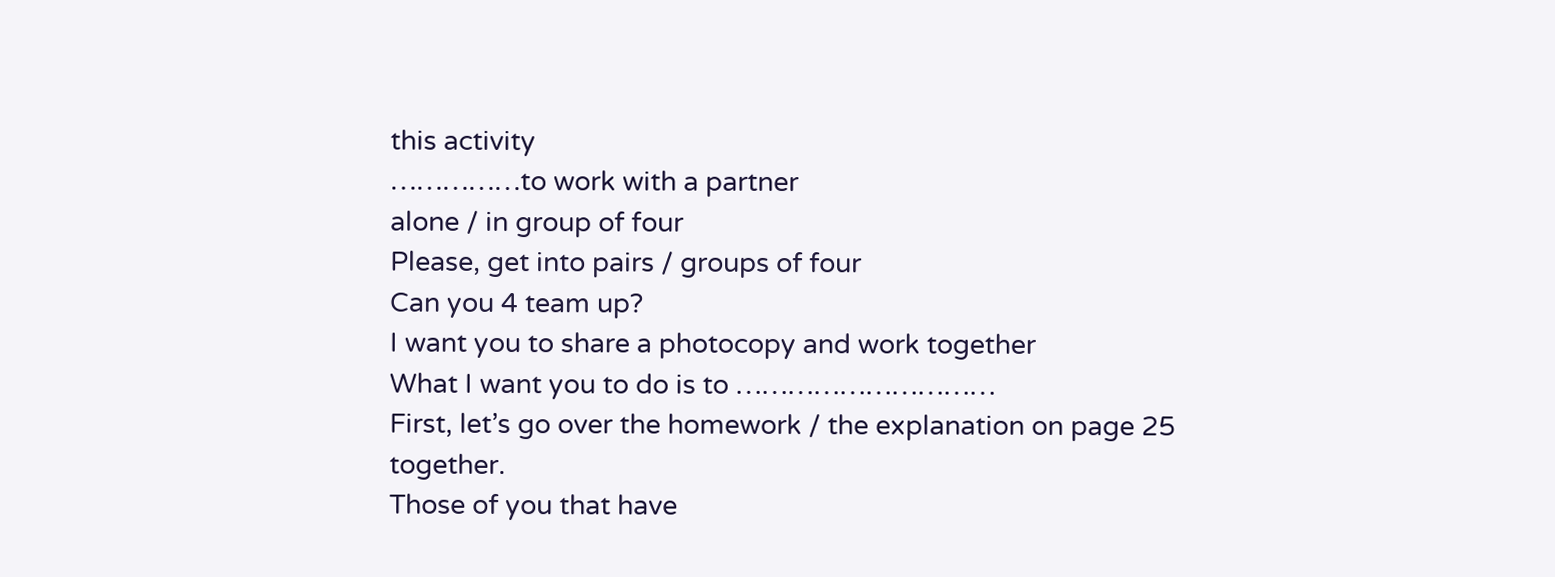this activity
……………to work with a partner
alone / in group of four
Please, get into pairs / groups of four
Can you 4 team up?
I want you to share a photocopy and work together
What I want you to do is to …………………………
First, let’s go over the homework / the explanation on page 25 together.
Those of you that have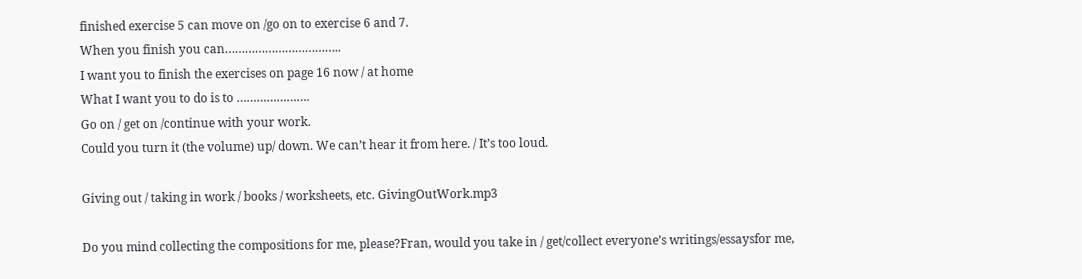finished exercise 5 can move on /go on to exercise 6 and 7.
When you finish you can……………………………..
I want you to finish the exercises on page 16 now / at home
What I want you to do is to ………………….
Go on / get on /continue with your work.
Could you turn it (the volume) up/ down. We can’t hear it from here. / It’s too loud.

Giving out / taking in work / books / worksheets, etc. GivingOutWork.mp3

Do you mind collecting the compositions for me, please?Fran, would you take in / get/collect everyone’s writings/essaysfor me,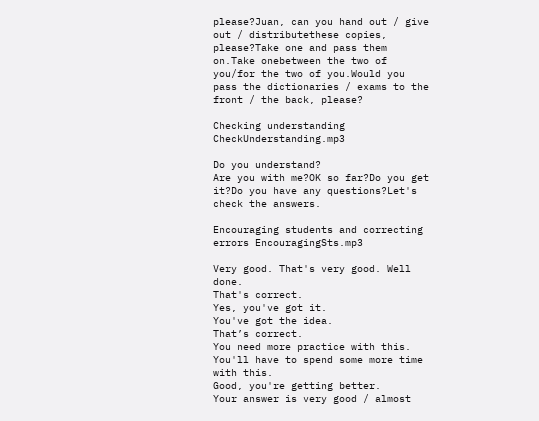please?Juan, can you hand out / give out / distributethese copies, please?Take one and pass them on.Take onebetween the two of you/for the two of you.Would you pass the dictionaries / exams to the front / the back, please?

Checking understanding CheckUnderstanding.mp3

Do you understand?
Are you with me?OK so far?Do you get it?Do you have any questions?Let's check the answers.

Encouraging students and correcting errors EncouragingSts.mp3

Very good. That's very good. Well done.
That's correct.
Yes, you've got it.
You've got the idea.
That’s correct.
You need more practice with this.
You'll have to spend some more time with this.
Good, you're getting better.
Your answer is very good / almost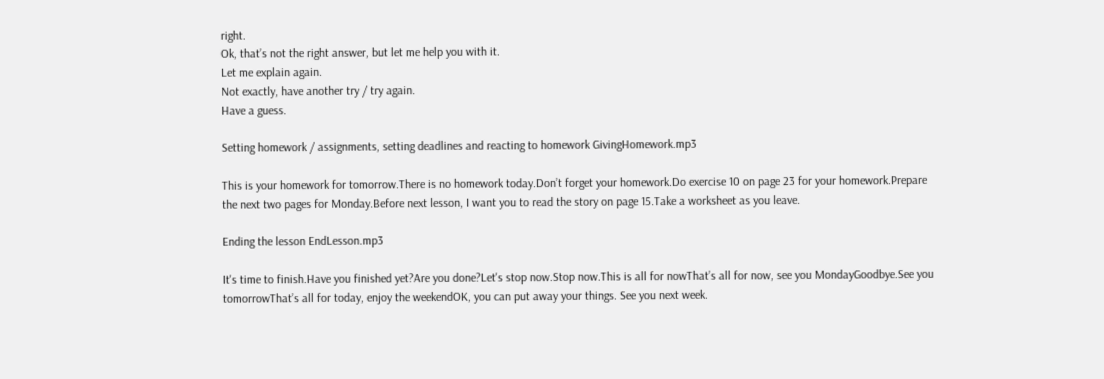right.
Ok, that’s not the right answer, but let me help you with it.
Let me explain again.
Not exactly, have another try / try again.
Have a guess.

Setting homework / assignments, setting deadlines and reacting to homework GivingHomework.mp3

This is your homework for tomorrow.There is no homework today.Don’t forget your homework.Do exercise 10 on page 23 for your homework.Prepare the next two pages for Monday.Before next lesson, I want you to read the story on page 15.Take a worksheet as you leave.

Ending the lesson EndLesson.mp3

It's time to finish.Have you finished yet?Are you done?Let's stop now.Stop now.This is all for nowThat’s all for now, see you MondayGoodbye.See you tomorrowThat’s all for today, enjoy the weekendOK, you can put away your things. See you next week.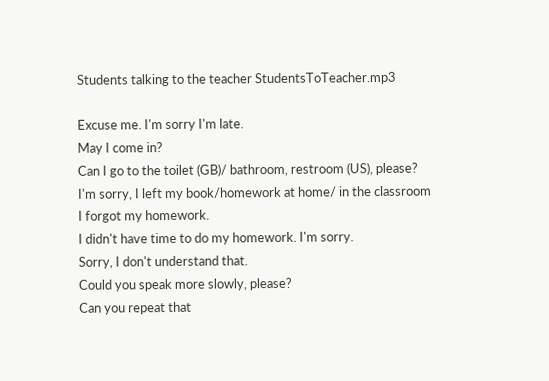Students talking to the teacher StudentsToTeacher.mp3

Excuse me. I'm sorry I'm late.
May I come in?
Can I go to the toilet (GB)/ bathroom, restroom (US), please?
I'm sorry, I left my book/homework at home/ in the classroom
I forgot my homework.
I didn't have time to do my homework. I'm sorry.
Sorry, I don't understand that.
Could you speak more slowly, please?
Can you repeat that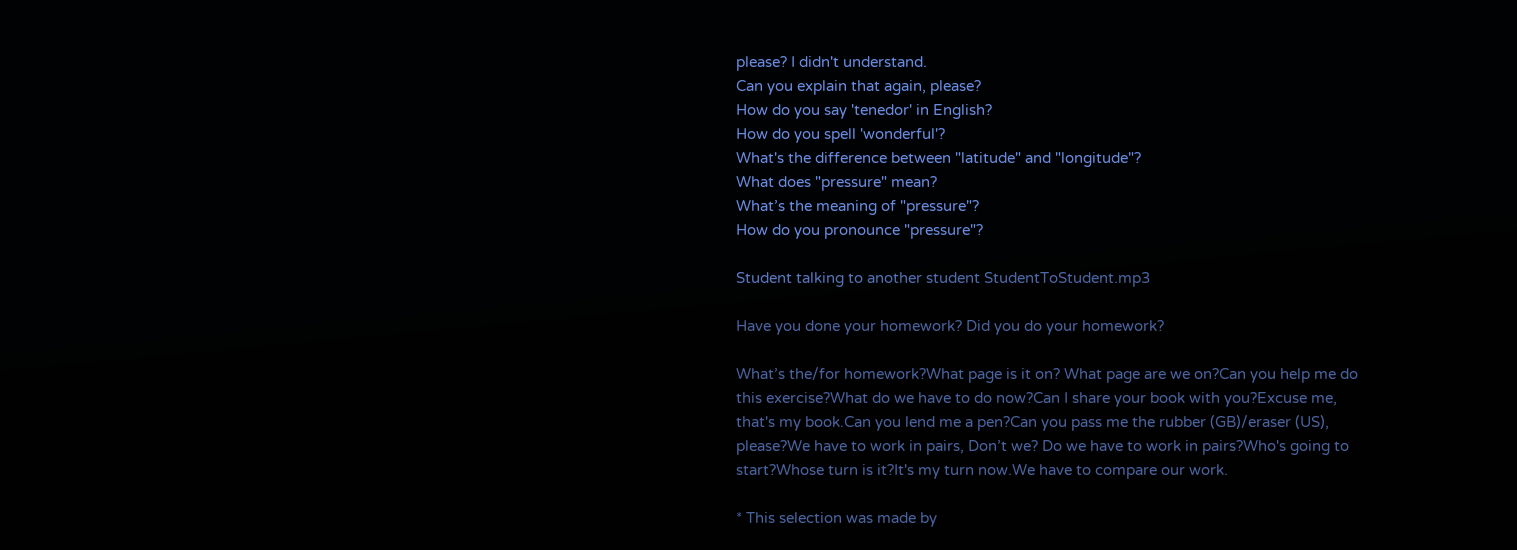please? I didn't understand.
Can you explain that again, please?
How do you say 'tenedor' in English?
How do you spell 'wonderful'?
What's the difference between "latitude" and "longitude"?
What does "pressure" mean?
What’s the meaning of "pressure"?
How do you pronounce "pressure"?

Student talking to another student StudentToStudent.mp3

Have you done your homework? Did you do your homework?

What’s the/for homework?What page is it on? What page are we on?Can you help me do this exercise?What do we have to do now?Can I share your book with you?Excuse me, that's my book.Can you lend me a pen?Can you pass me the rubber (GB)/eraser (US), please?We have to work in pairs, Don’t we? Do we have to work in pairs?Who's going to start?Whose turn is it?It's my turn now.We have to compare our work.

* This selection was made by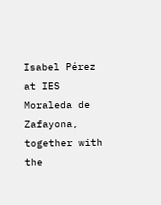Isabel Pérez at IES Moraleda de Zafayona, together with the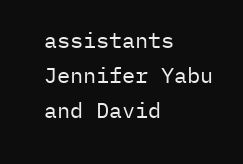assistants Jennifer Yabu and David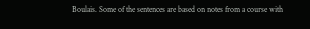Boulais. Some of the sentences are based on notes from a course with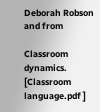Deborah Robson and from

Classroom dynamics. [Classroom language.pdf ]